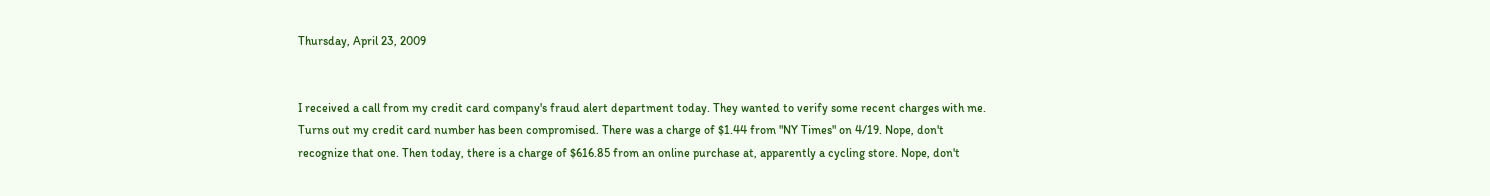Thursday, April 23, 2009


I received a call from my credit card company's fraud alert department today. They wanted to verify some recent charges with me. Turns out my credit card number has been compromised. There was a charge of $1.44 from "NY Times" on 4/19. Nope, don't recognize that one. Then today, there is a charge of $616.85 from an online purchase at, apparently a cycling store. Nope, don't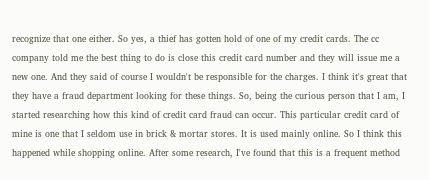recognize that one either. So yes, a thief has gotten hold of one of my credit cards. The cc company told me the best thing to do is close this credit card number and they will issue me a new one. And they said of course I wouldn't be responsible for the charges. I think it's great that they have a fraud department looking for these things. So, being the curious person that I am, I started researching how this kind of credit card fraud can occur. This particular credit card of mine is one that I seldom use in brick & mortar stores. It is used mainly online. So I think this happened while shopping online. After some research, I've found that this is a frequent method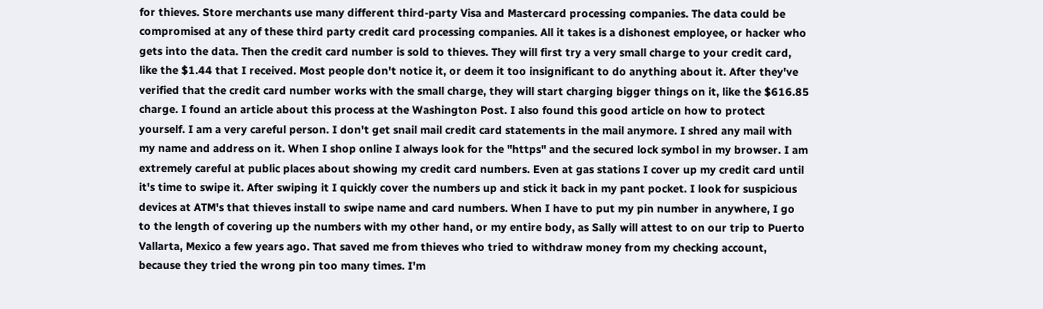for thieves. Store merchants use many different third-party Visa and Mastercard processing companies. The data could be compromised at any of these third party credit card processing companies. All it takes is a dishonest employee, or hacker who gets into the data. Then the credit card number is sold to thieves. They will first try a very small charge to your credit card, like the $1.44 that I received. Most people don't notice it, or deem it too insignificant to do anything about it. After they've verified that the credit card number works with the small charge, they will start charging bigger things on it, like the $616.85 charge. I found an article about this process at the Washington Post. I also found this good article on how to protect yourself. I am a very careful person. I don't get snail mail credit card statements in the mail anymore. I shred any mail with my name and address on it. When I shop online I always look for the "https" and the secured lock symbol in my browser. I am extremely careful at public places about showing my credit card numbers. Even at gas stations I cover up my credit card until it's time to swipe it. After swiping it I quickly cover the numbers up and stick it back in my pant pocket. I look for suspicious devices at ATM's that thieves install to swipe name and card numbers. When I have to put my pin number in anywhere, I go to the length of covering up the numbers with my other hand, or my entire body, as Sally will attest to on our trip to Puerto Vallarta, Mexico a few years ago. That saved me from thieves who tried to withdraw money from my checking account, because they tried the wrong pin too many times. I'm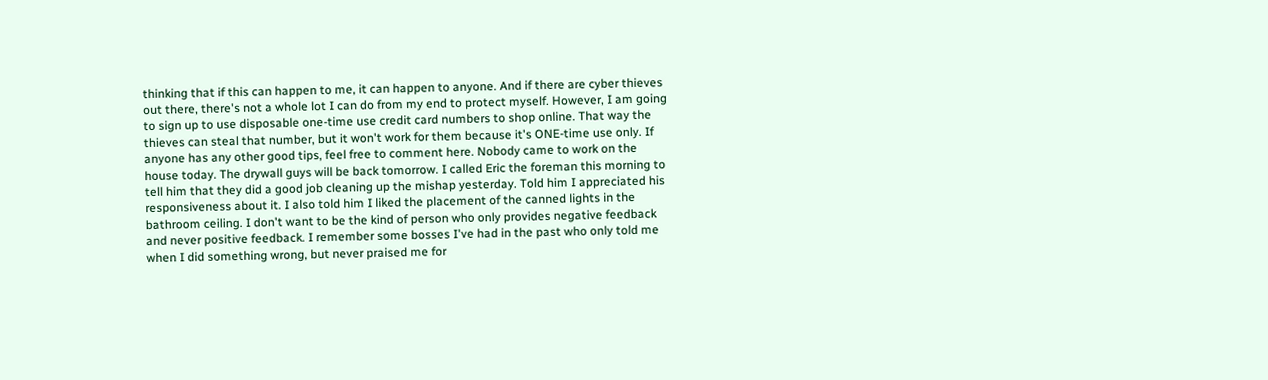thinking that if this can happen to me, it can happen to anyone. And if there are cyber thieves out there, there's not a whole lot I can do from my end to protect myself. However, I am going to sign up to use disposable one-time use credit card numbers to shop online. That way the thieves can steal that number, but it won't work for them because it's ONE-time use only. If anyone has any other good tips, feel free to comment here. Nobody came to work on the house today. The drywall guys will be back tomorrow. I called Eric the foreman this morning to tell him that they did a good job cleaning up the mishap yesterday. Told him I appreciated his responsiveness about it. I also told him I liked the placement of the canned lights in the bathroom ceiling. I don't want to be the kind of person who only provides negative feedback and never positive feedback. I remember some bosses I've had in the past who only told me when I did something wrong, but never praised me for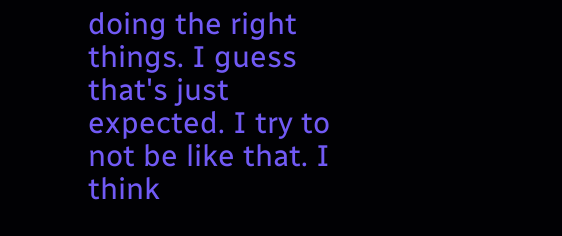doing the right things. I guess that's just expected. I try to not be like that. I think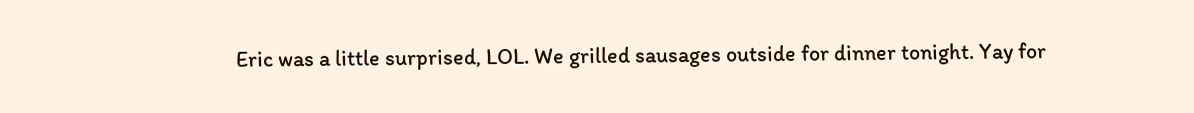Eric was a little surprised, LOL. We grilled sausages outside for dinner tonight. Yay for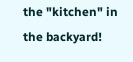the "kitchen" in the backyard!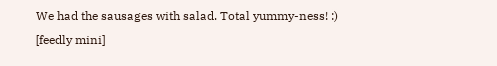We had the sausages with salad. Total yummy-ness! :)
[feedly mini]